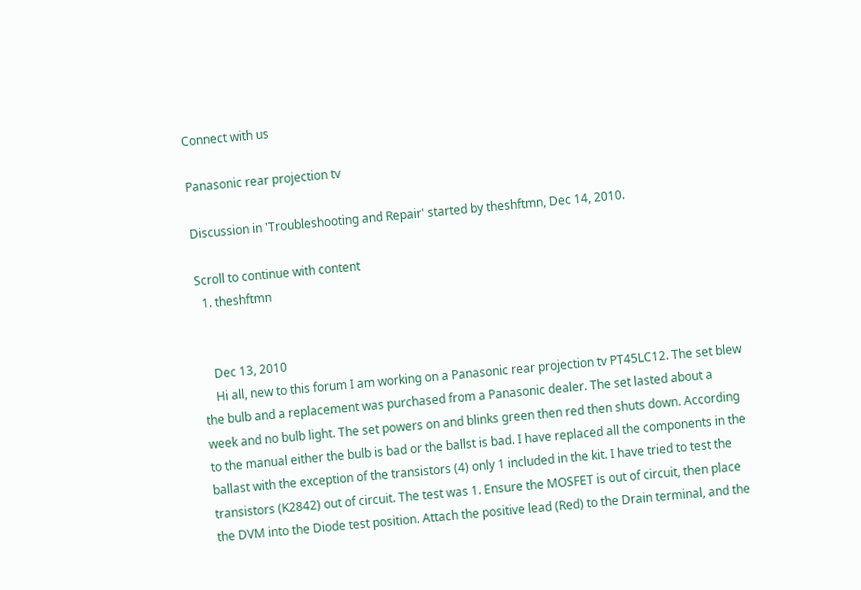Connect with us

Panasonic rear projection tv

Discussion in 'Troubleshooting and Repair' started by theshftmn, Dec 14, 2010.

Scroll to continue with content
  1. theshftmn


    Dec 13, 2010
    Hi all, new to this forum I am working on a Panasonic rear projection tv PT45LC12. The set blew the bulb and a replacement was purchased from a Panasonic dealer. The set lasted about a week and no bulb light. The set powers on and blinks green then red then shuts down. According to the manual either the bulb is bad or the ballst is bad. I have replaced all the components in the ballast with the exception of the transistors (4) only 1 included in the kit. I have tried to test the transistors (K2842) out of circuit. The test was 1. Ensure the MOSFET is out of circuit, then place the DVM into the Diode test position. Attach the positive lead (Red) to the Drain terminal, and the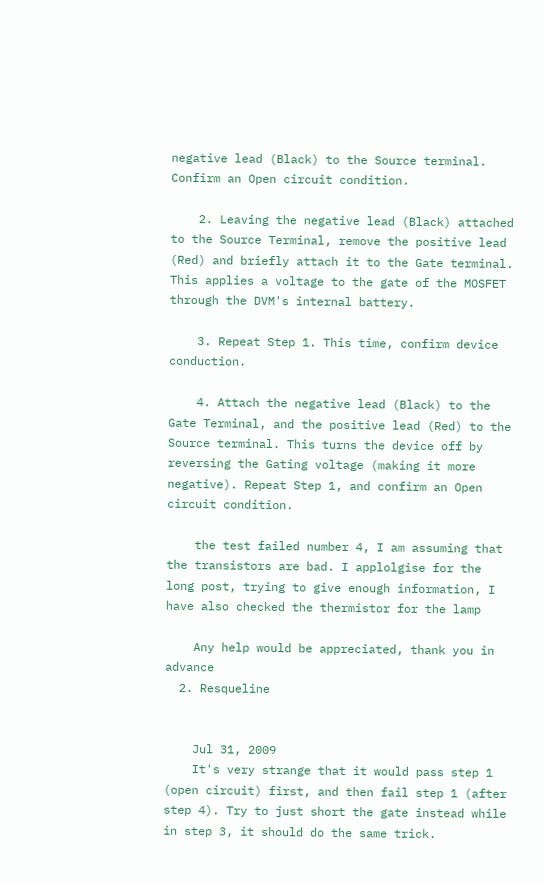negative lead (Black) to the Source terminal. Confirm an Open circuit condition.

    2. Leaving the negative lead (Black) attached to the Source Terminal, remove the positive lead (Red) and briefly attach it to the Gate terminal. This applies a voltage to the gate of the MOSFET through the DVM's internal battery.

    3. Repeat Step 1. This time, confirm device conduction.

    4. Attach the negative lead (Black) to the Gate Terminal, and the positive lead (Red) to the Source terminal. This turns the device off by reversing the Gating voltage (making it more negative). Repeat Step 1, and confirm an Open circuit condition.

    the test failed number 4, I am assuming that the transistors are bad. I applolgise for the long post, trying to give enough information, I have also checked the thermistor for the lamp

    Any help would be appreciated, thank you in advance
  2. Resqueline


    Jul 31, 2009
    It's very strange that it would pass step 1 (open circuit) first, and then fail step 1 (after step 4). Try to just short the gate instead while in step 3, it should do the same trick.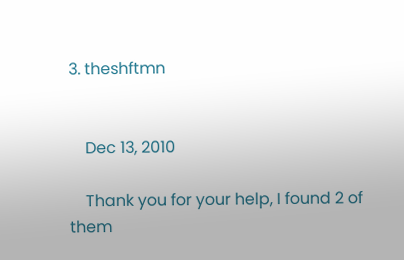3. theshftmn


    Dec 13, 2010

    Thank you for your help, I found 2 of them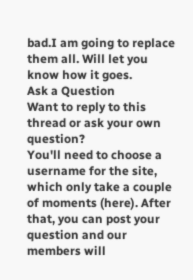bad.I am going to replace them all. Will let you know how it goes.
Ask a Question
Want to reply to this thread or ask your own question?
You'll need to choose a username for the site, which only take a couple of moments (here). After that, you can post your question and our members will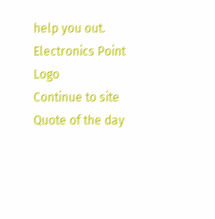help you out.
Electronics Point Logo
Continue to site
Quote of the day